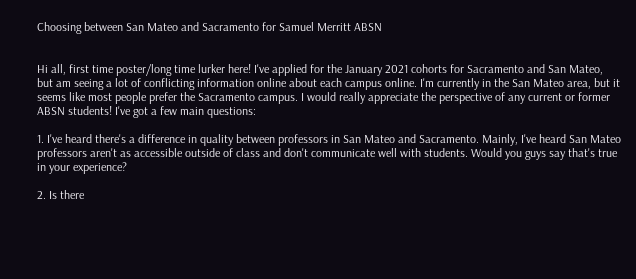Choosing between San Mateo and Sacramento for Samuel Merritt ABSN


Hi all, first time poster/long time lurker here! I've applied for the January 2021 cohorts for Sacramento and San Mateo, but am seeing a lot of conflicting information online about each campus online. I'm currently in the San Mateo area, but it seems like most people prefer the Sacramento campus. I would really appreciate the perspective of any current or former ABSN students! I've got a few main questions:

1. I've heard there's a difference in quality between professors in San Mateo and Sacramento. Mainly, I've heard San Mateo professors aren't as accessible outside of class and don't communicate well with students. Would you guys say that's true in your experience?

2. Is there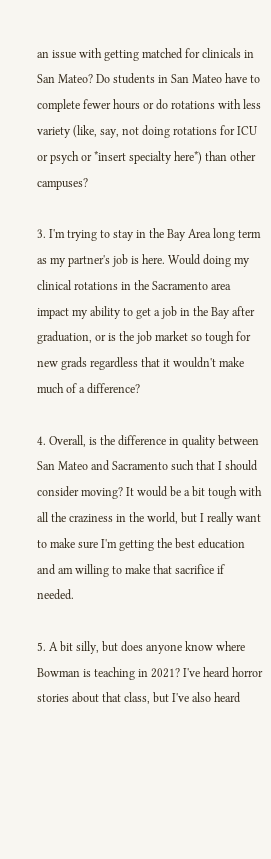an issue with getting matched for clinicals in San Mateo? Do students in San Mateo have to complete fewer hours or do rotations with less variety (like, say, not doing rotations for ICU or psych or *insert specialty here*) than other campuses?

3. I'm trying to stay in the Bay Area long term as my partner's job is here. Would doing my clinical rotations in the Sacramento area impact my ability to get a job in the Bay after graduation, or is the job market so tough for new grads regardless that it wouldn't make much of a difference?

4. Overall, is the difference in quality between San Mateo and Sacramento such that I should consider moving? It would be a bit tough with all the craziness in the world, but I really want to make sure I'm getting the best education and am willing to make that sacrifice if needed.

5. A bit silly, but does anyone know where Bowman is teaching in 2021? I've heard horror stories about that class, but I've also heard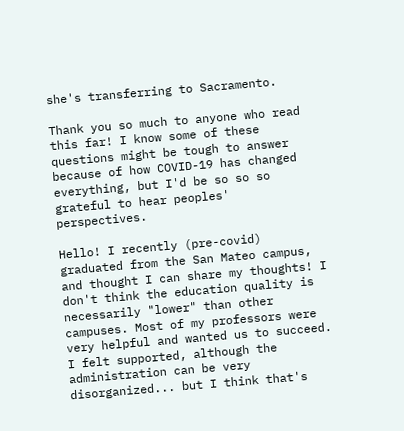she's transferring to Sacramento.

Thank you so much to anyone who read this far! I know some of these questions might be tough to answer because of how COVID-19 has changed everything, but I'd be so so so grateful to hear peoples' perspectives.

Hello! I recently (pre-covid) graduated from the San Mateo campus, and thought I can share my thoughts! I don't think the education quality is necessarily "lower" than other campuses. Most of my professors were very helpful and wanted us to succeed. I felt supported, although the administration can be very disorganized... but I think that's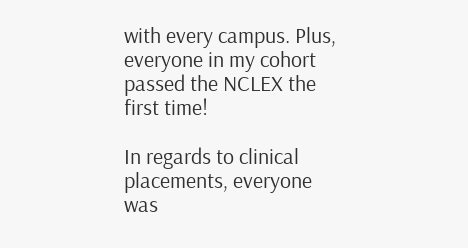with every campus. Plus, everyone in my cohort passed the NCLEX the first time!

In regards to clinical placements, everyone was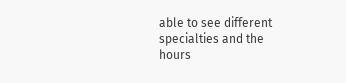able to see different specialties and the hours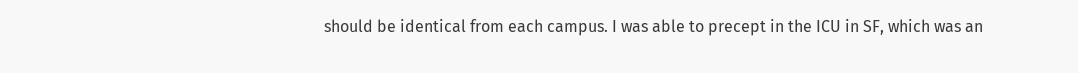should be identical from each campus. I was able to precept in the ICU in SF, which was an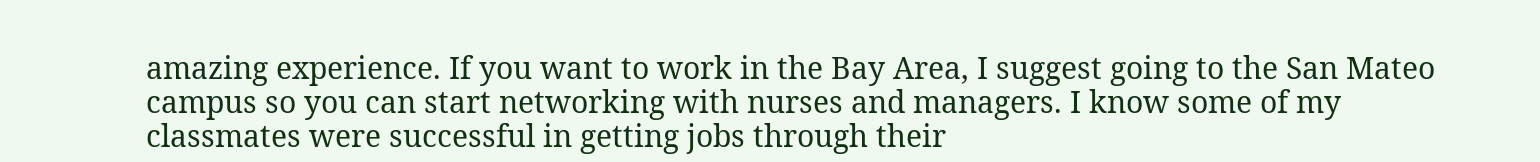amazing experience. If you want to work in the Bay Area, I suggest going to the San Mateo campus so you can start networking with nurses and managers. I know some of my classmates were successful in getting jobs through their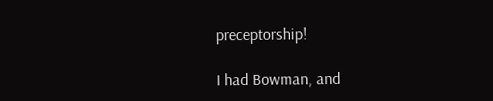preceptorship!

I had Bowman, and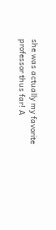she was actually my favorite professor thus far! A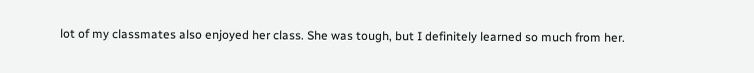lot of my classmates also enjoyed her class. She was tough, but I definitely learned so much from her.